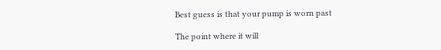Best guess is that your pump is worn past

The point where it will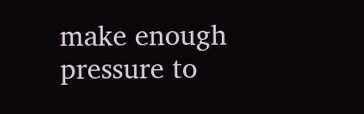make enough pressure to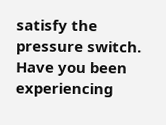satisfy the pressure switch. Have you been experiencing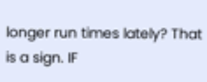longer run times lately? That is a sign. IF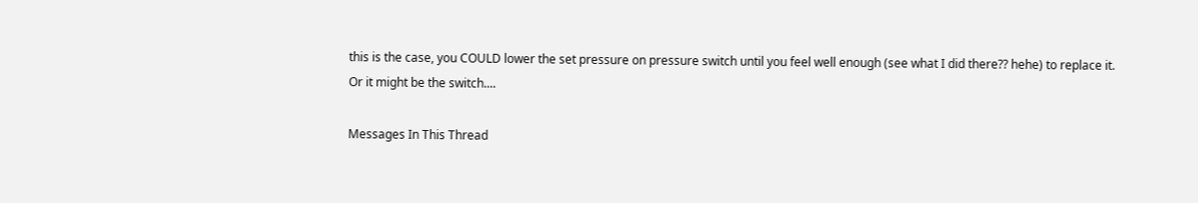this is the case, you COULD lower the set pressure on pressure switch until you feel well enough (see what I did there?? hehe) to replace it.
Or it might be the switch....

Messages In This Thread